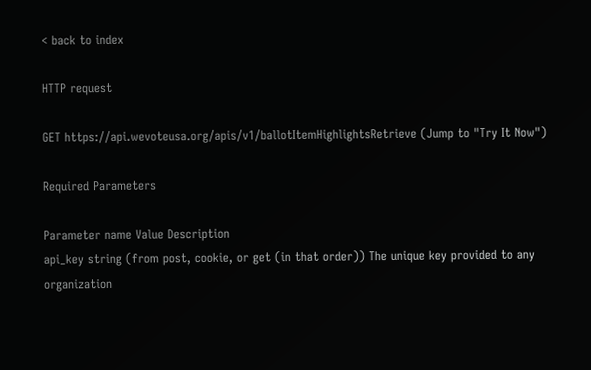< back to index

HTTP request

GET https://api.wevoteusa.org/apis/v1/ballotItemHighlightsRetrieve (Jump to "Try It Now")

Required Parameters

Parameter name Value Description
api_key string (from post, cookie, or get (in that order)) The unique key provided to any organization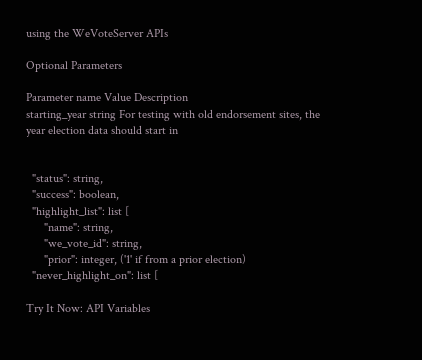using the WeVoteServer APIs

Optional Parameters

Parameter name Value Description
starting_year string For testing with old endorsement sites, the year election data should start in


  "status": string,
  "success": boolean,
  "highlight_list": list [
      "name": string,
      "we_vote_id": string,
      "prior": integer, ('1' if from a prior election)
  "never_highlight_on": list [

Try It Now: API Variables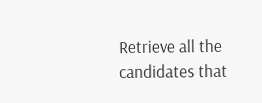Retrieve all the candidates that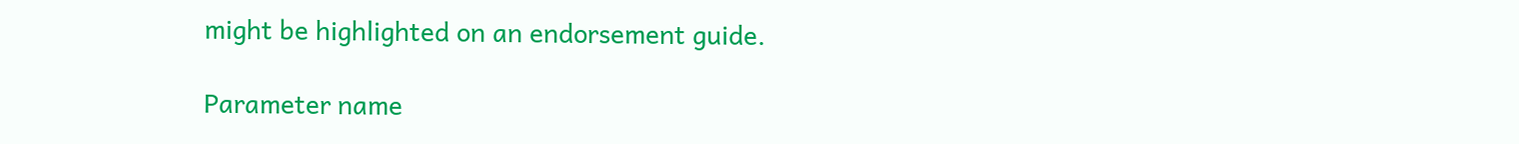might be highlighted on an endorsement guide.

Parameter name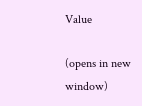Value

(opens in new window)